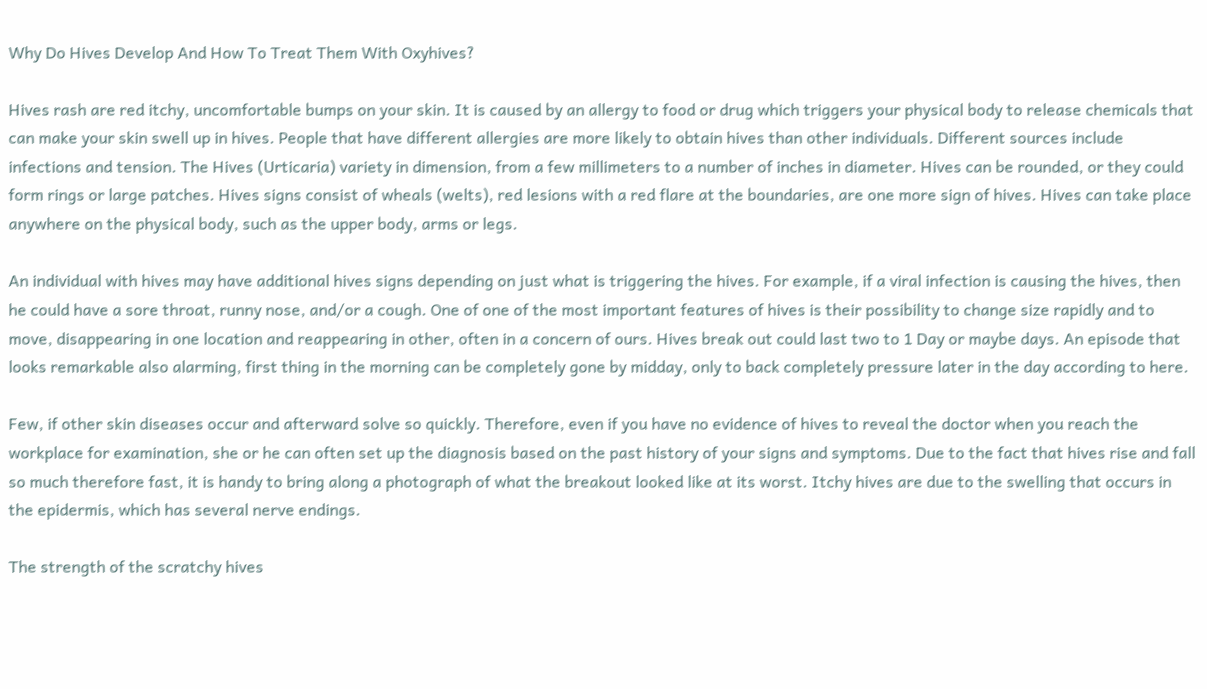Why Do Hives Develop And How To Treat Them With Oxyhives?

Hives rash are red itchy, uncomfortable bumps on your skin. It is caused by an allergy to food or drug which triggers your physical body to release chemicals that can make your skin swell up in hives. People that have different allergies are more likely to obtain hives than other individuals. Different sources include infections and tension. The Hives (Urticaria) variety in dimension, from a few millimeters to a number of inches in diameter. Hives can be rounded, or they could form rings or large patches. Hives signs consist of wheals (welts), red lesions with a red flare at the boundaries, are one more sign of hives. Hives can take place anywhere on the physical body, such as the upper body, arms or legs.

An individual with hives may have additional hives signs depending on just what is triggering the hives. For example, if a viral infection is causing the hives, then he could have a sore throat, runny nose, and/or a cough. One of one of the most important features of hives is their possibility to change size rapidly and to move, disappearing in one location and reappearing in other, often in a concern of ours. Hives break out could last two to 1 Day or maybe days. An episode that looks remarkable also alarming, first thing in the morning can be completely gone by midday, only to back completely pressure later in the day according to here.

Few, if other skin diseases occur and afterward solve so quickly. Therefore, even if you have no evidence of hives to reveal the doctor when you reach the workplace for examination, she or he can often set up the diagnosis based on the past history of your signs and symptoms. Due to the fact that hives rise and fall so much therefore fast, it is handy to bring along a photograph of what the breakout looked like at its worst. Itchy hives are due to the swelling that occurs in the epidermis, which has several nerve endings.

The strength of the scratchy hives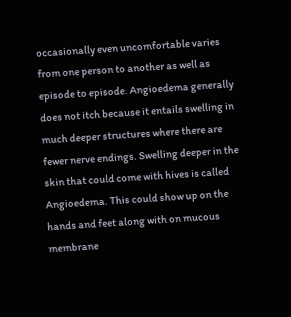occasionally even uncomfortable varies from one person to another as well as episode to episode. Angioedema generally does not itch because it entails swelling in much deeper structures where there are fewer nerve endings. Swelling deeper in the skin that could come with hives is called Angioedema. This could show up on the hands and feet along with on mucous membrane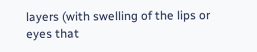layers (with swelling of the lips or eyes that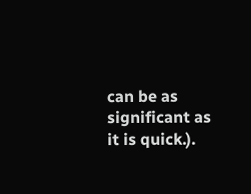can be as significant as it is quick.).